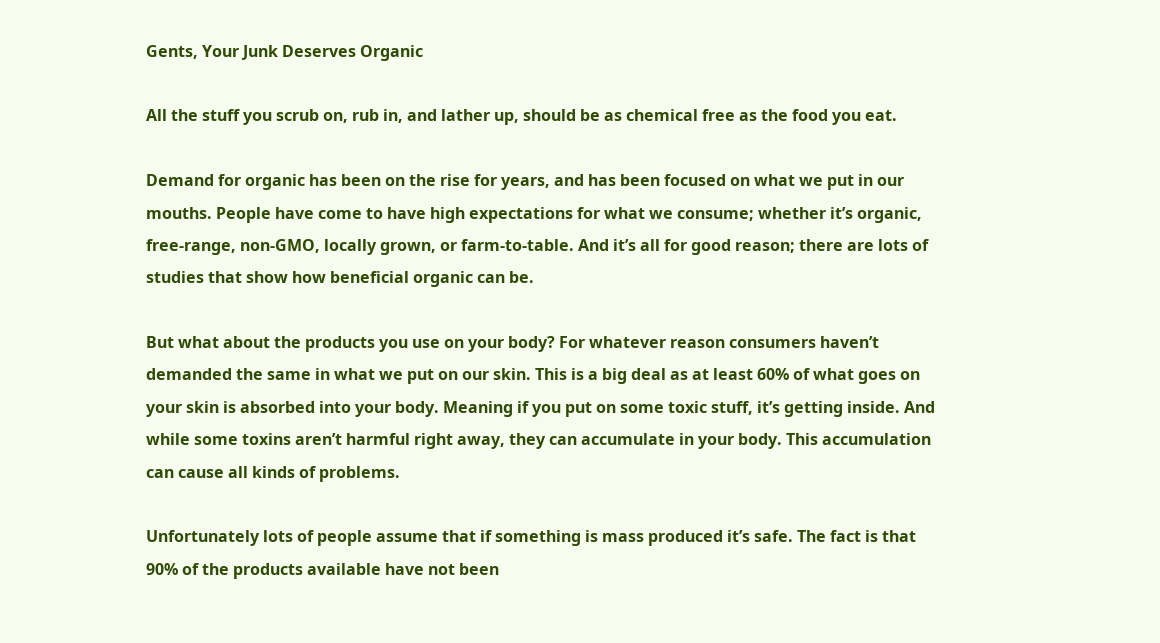Gents, Your Junk Deserves Organic

All the stuff you scrub on, rub in, and lather up, should be as chemical free as the food you eat.

Demand for organic has been on the rise for years, and has been focused on what we put in our mouths. People have come to have high expectations for what we consume; whether it’s organic, free-range, non-GMO, locally grown, or farm-to-table. And it’s all for good reason; there are lots of studies that show how beneficial organic can be.

But what about the products you use on your body? For whatever reason consumers haven’t demanded the same in what we put on our skin. This is a big deal as at least 60% of what goes on your skin is absorbed into your body. Meaning if you put on some toxic stuff, it’s getting inside. And while some toxins aren’t harmful right away, they can accumulate in your body. This accumulation can cause all kinds of problems.

Unfortunately lots of people assume that if something is mass produced it’s safe. The fact is that 90% of the products available have not been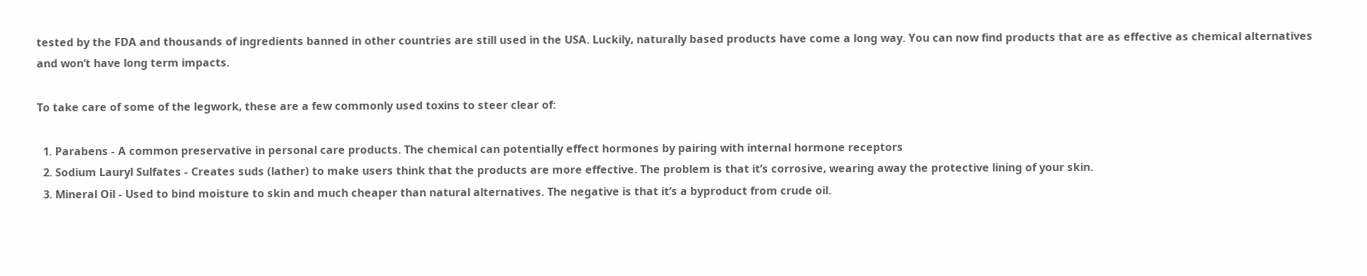tested by the FDA and thousands of ingredients banned in other countries are still used in the USA. Luckily, naturally based products have come a long way. You can now find products that are as effective as chemical alternatives and won’t have long term impacts.

To take care of some of the legwork, these are a few commonly used toxins to steer clear of:

  1. Parabens - A common preservative in personal care products. The chemical can potentially effect hormones by pairing with internal hormone receptors
  2. Sodium Lauryl Sulfates - Creates suds (lather) to make users think that the products are more effective. The problem is that it’s corrosive, wearing away the protective lining of your skin.
  3. Mineral Oil - Used to bind moisture to skin and much cheaper than natural alternatives. The negative is that it’s a byproduct from crude oil.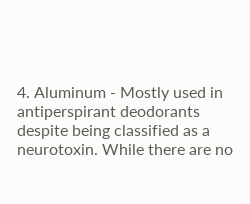4. Aluminum - Mostly used in antiperspirant deodorants despite being classified as a neurotoxin. While there are no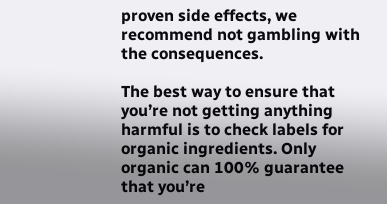proven side effects, we recommend not gambling with the consequences.

The best way to ensure that you’re not getting anything harmful is to check labels for organic ingredients. Only organic can 100% guarantee that you’re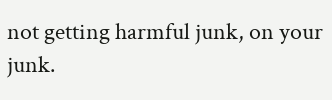not getting harmful junk, on your junk.